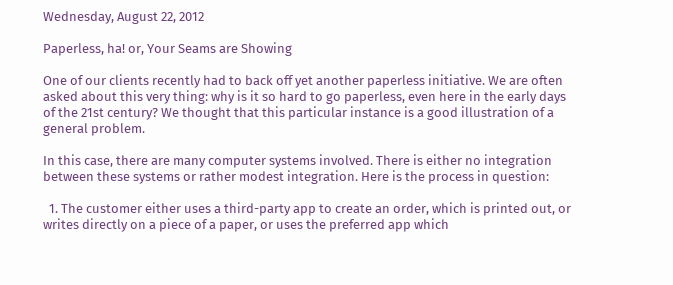Wednesday, August 22, 2012

Paperless, ha! or, Your Seams are Showing

One of our clients recently had to back off yet another paperless initiative. We are often asked about this very thing: why is it so hard to go paperless, even here in the early days of the 21st century? We thought that this particular instance is a good illustration of a general problem.

In this case, there are many computer systems involved. There is either no integration between these systems or rather modest integration. Here is the process in question:

  1. The customer either uses a third-party app to create an order, which is printed out, or writes directly on a piece of a paper, or uses the preferred app which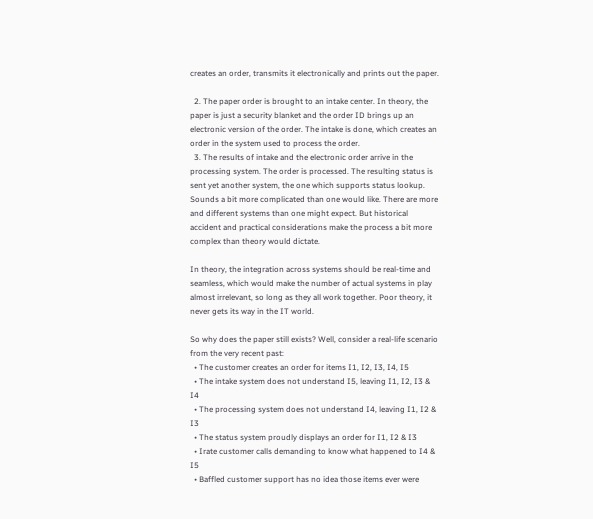creates an order, transmits it electronically and prints out the paper.

  2. The paper order is brought to an intake center. In theory, the paper is just a security blanket and the order ID brings up an electronic version of the order. The intake is done, which creates an order in the system used to process the order.
  3. The results of intake and the electronic order arrive in the processing system. The order is processed. The resulting status is sent yet another system, the one which supports status lookup.
Sounds a bit more complicated than one would like. There are more and different systems than one might expect. But historical accident and practical considerations make the process a bit more complex than theory would dictate.

In theory, the integration across systems should be real-time and seamless, which would make the number of actual systems in play almost irrelevant, so long as they all work together. Poor theory, it never gets its way in the IT world.

So why does the paper still exists? Well, consider a real-life scenario from the very recent past:
  • The customer creates an order for items I1, I2, I3, I4, I5
  • The intake system does not understand I5, leaving I1, I2, I3 & I4
  • The processing system does not understand I4, leaving I1, I2 & I3
  • The status system proudly displays an order for I1, I2 & I3
  • Irate customer calls demanding to know what happened to I4 & I5
  • Baffled customer support has no idea those items ever were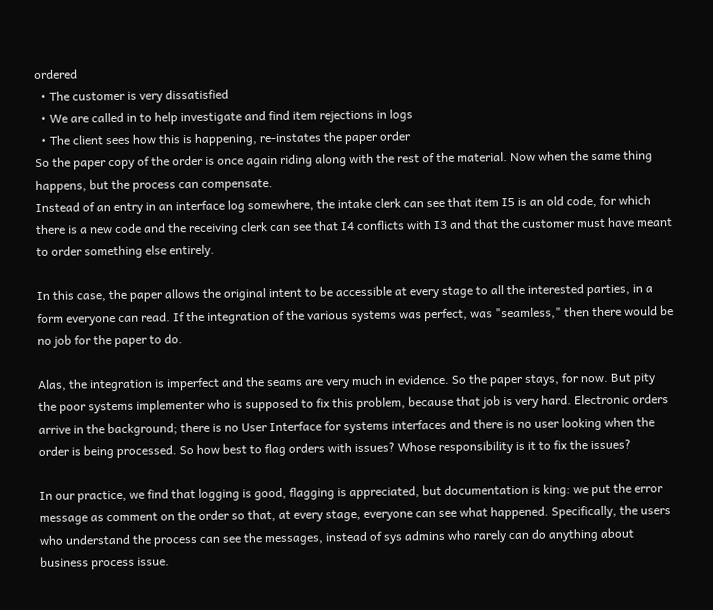ordered
  • The customer is very dissatisfied
  • We are called in to help investigate and find item rejections in logs
  • The client sees how this is happening, re-instates the paper order
So the paper copy of the order is once again riding along with the rest of the material. Now when the same thing happens, but the process can compensate.
Instead of an entry in an interface log somewhere, the intake clerk can see that item I5 is an old code, for which there is a new code and the receiving clerk can see that I4 conflicts with I3 and that the customer must have meant to order something else entirely.

In this case, the paper allows the original intent to be accessible at every stage to all the interested parties, in a form everyone can read. If the integration of the various systems was perfect, was "seamless," then there would be no job for the paper to do.

Alas, the integration is imperfect and the seams are very much in evidence. So the paper stays, for now. But pity the poor systems implementer who is supposed to fix this problem, because that job is very hard. Electronic orders arrive in the background; there is no User Interface for systems interfaces and there is no user looking when the order is being processed. So how best to flag orders with issues? Whose responsibility is it to fix the issues?

In our practice, we find that logging is good, flagging is appreciated, but documentation is king: we put the error message as comment on the order so that, at every stage, everyone can see what happened. Specifically, the users who understand the process can see the messages, instead of sys admins who rarely can do anything about business process issue.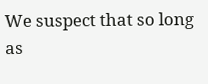We suspect that so long as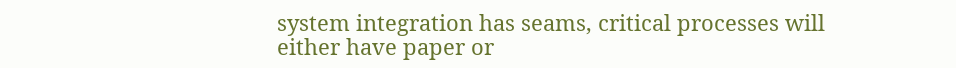system integration has seams, critical processes will either have paper or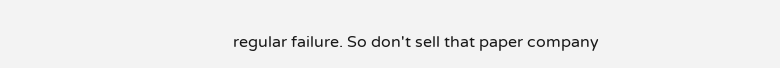regular failure. So don't sell that paper company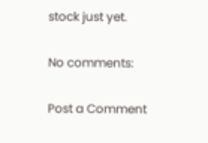stock just yet.

No comments:

Post a Comment